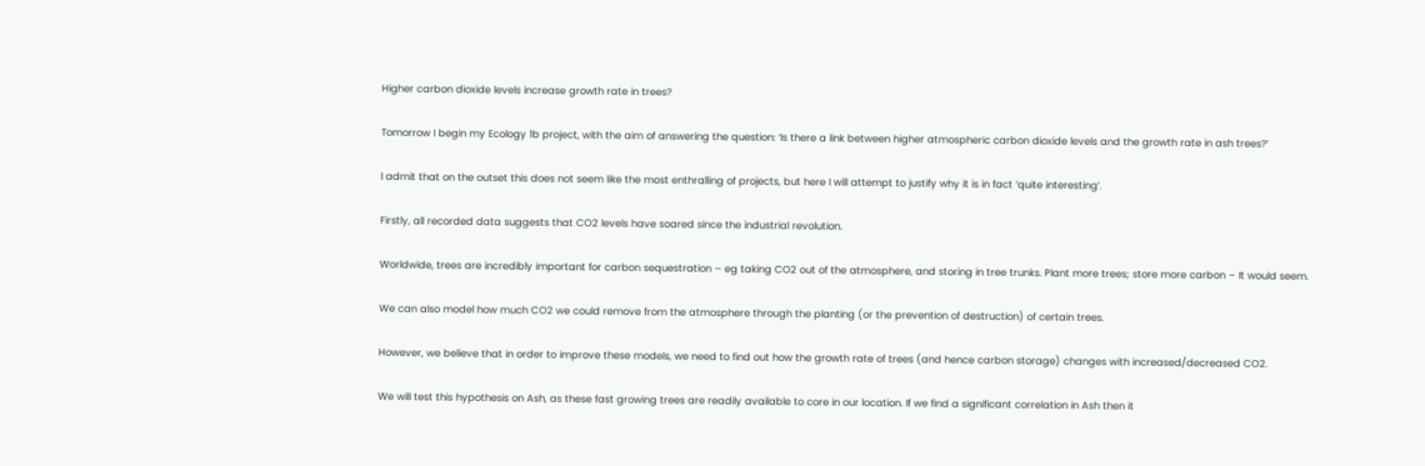Higher carbon dioxide levels increase growth rate in trees?

Tomorrow I begin my Ecology 1b project, with the aim of answering the question: ‘Is there a link between higher atmospheric carbon dioxide levels and the growth rate in ash trees?’

I admit that on the outset this does not seem like the most enthralling of projects, but here I will attempt to justify why it is in fact ‘quite interesting’.

Firstly, all recorded data suggests that CO2 levels have soared since the industrial revolution.

Worldwide, trees are incredibly important for carbon sequestration – eg taking CO2 out of the atmosphere, and storing in tree trunks. Plant more trees; store more carbon – It would seem.

We can also model how much CO2 we could remove from the atmosphere through the planting (or the prevention of destruction) of certain trees.

However, we believe that in order to improve these models, we need to find out how the growth rate of trees (and hence carbon storage) changes with increased/decreased CO2.

We will test this hypothesis on Ash, as these fast growing trees are readily available to core in our location. If we find a significant correlation in Ash then it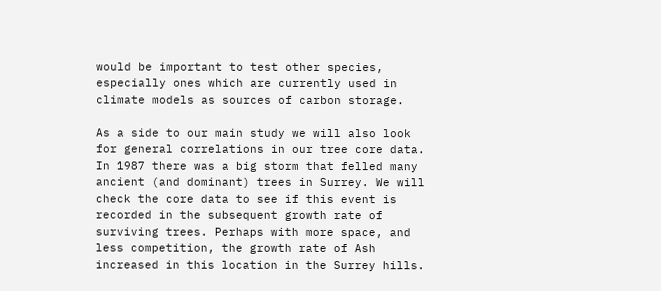would be important to test other species, especially ones which are currently used in climate models as sources of carbon storage.

As a side to our main study we will also look for general correlations in our tree core data. In 1987 there was a big storm that felled many ancient (and dominant) trees in Surrey. We will check the core data to see if this event is recorded in the subsequent growth rate of surviving trees. Perhaps with more space, and less competition, the growth rate of Ash increased in this location in the Surrey hills.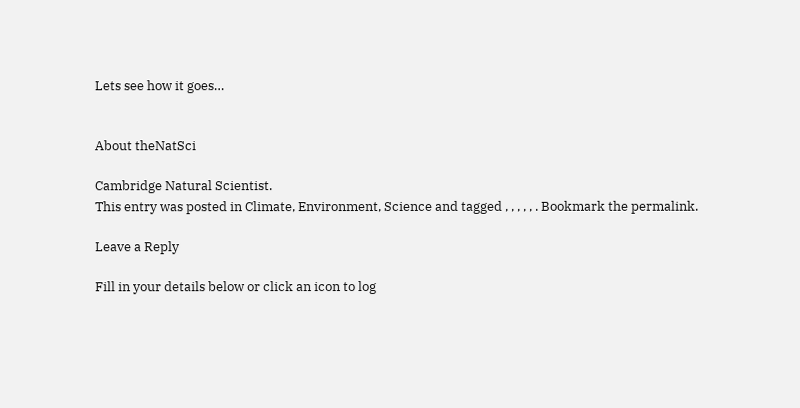Lets see how it goes…


About theNatSci

Cambridge Natural Scientist.
This entry was posted in Climate, Environment, Science and tagged , , , , , . Bookmark the permalink.

Leave a Reply

Fill in your details below or click an icon to log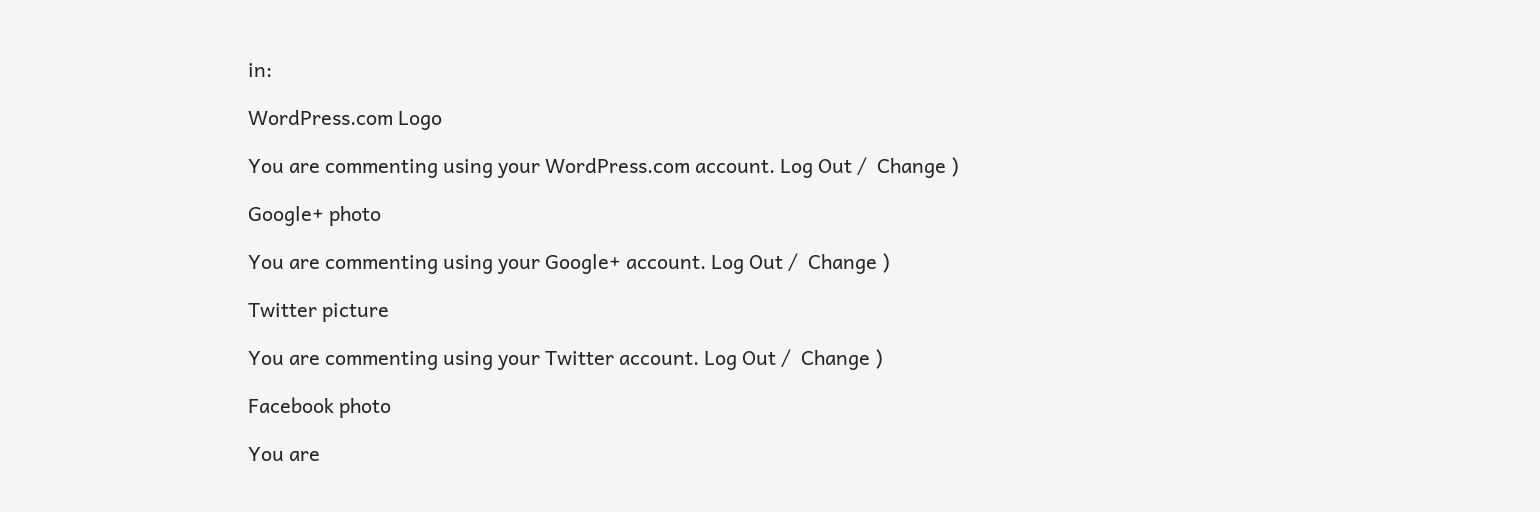in:

WordPress.com Logo

You are commenting using your WordPress.com account. Log Out /  Change )

Google+ photo

You are commenting using your Google+ account. Log Out /  Change )

Twitter picture

You are commenting using your Twitter account. Log Out /  Change )

Facebook photo

You are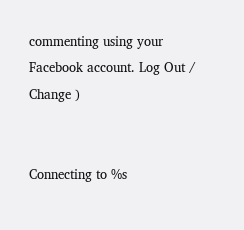commenting using your Facebook account. Log Out /  Change )


Connecting to %s